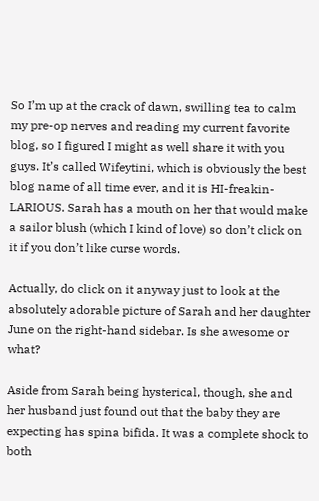So I’m up at the crack of dawn, swilling tea to calm my pre-op nerves and reading my current favorite blog, so I figured I might as well share it with you guys. It’s called Wifeytini, which is obviously the best blog name of all time ever, and it is HI-freakin-LARIOUS. Sarah has a mouth on her that would make a sailor blush (which I kind of love) so don’t click on it if you don’t like curse words.

Actually, do click on it anyway just to look at the absolutely adorable picture of Sarah and her daughter June on the right-hand sidebar. Is she awesome or what?

Aside from Sarah being hysterical, though, she and her husband just found out that the baby they are expecting has spina bifida. It was a complete shock to both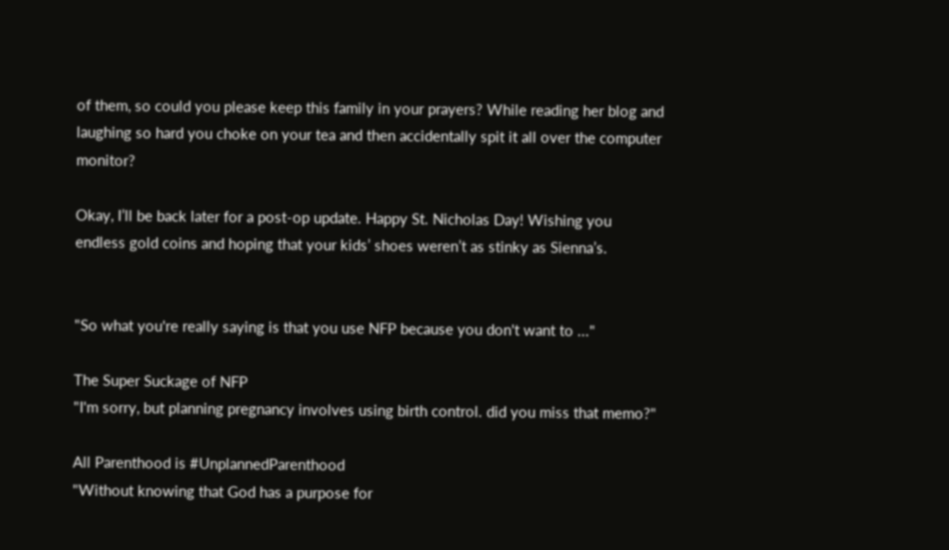of them, so could you please keep this family in your prayers? While reading her blog and laughing so hard you choke on your tea and then accidentally spit it all over the computer monitor?

Okay, I’ll be back later for a post-op update. Happy St. Nicholas Day! Wishing you endless gold coins and hoping that your kids’ shoes weren’t as stinky as Sienna’s.


"So what you're really saying is that you use NFP because you don't want to ..."

The Super Suckage of NFP
"I'm sorry, but planning pregnancy involves using birth control. did you miss that memo?"

All Parenthood is #UnplannedParenthood
"Without knowing that God has a purpose for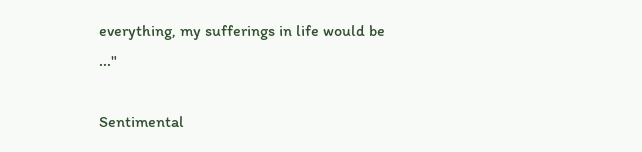everything, my sufferings in life would be ..."

Sentimental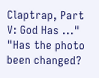Claptrap, Part V: God Has ..."
"Has the photo been changed?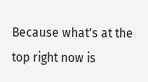Because what's at the top right now is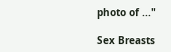photo of ..."

Sex Breasts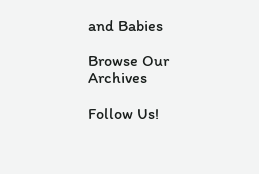and Babies

Browse Our Archives

Follow Us!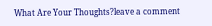What Are Your Thoughts?leave a comment